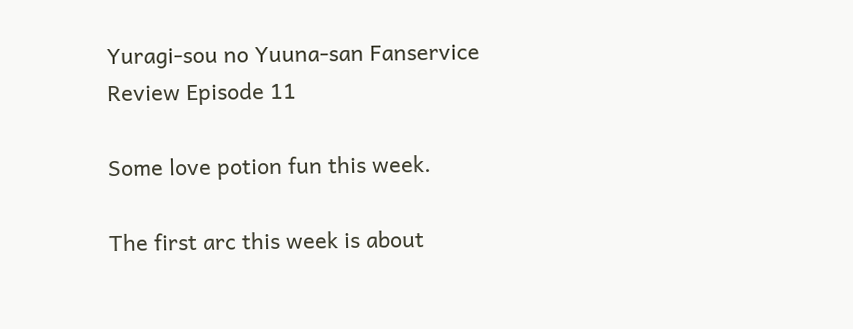Yuragi-sou no Yuuna-san Fanservice Review Episode 11

Some love potion fun this week.

The first arc this week is about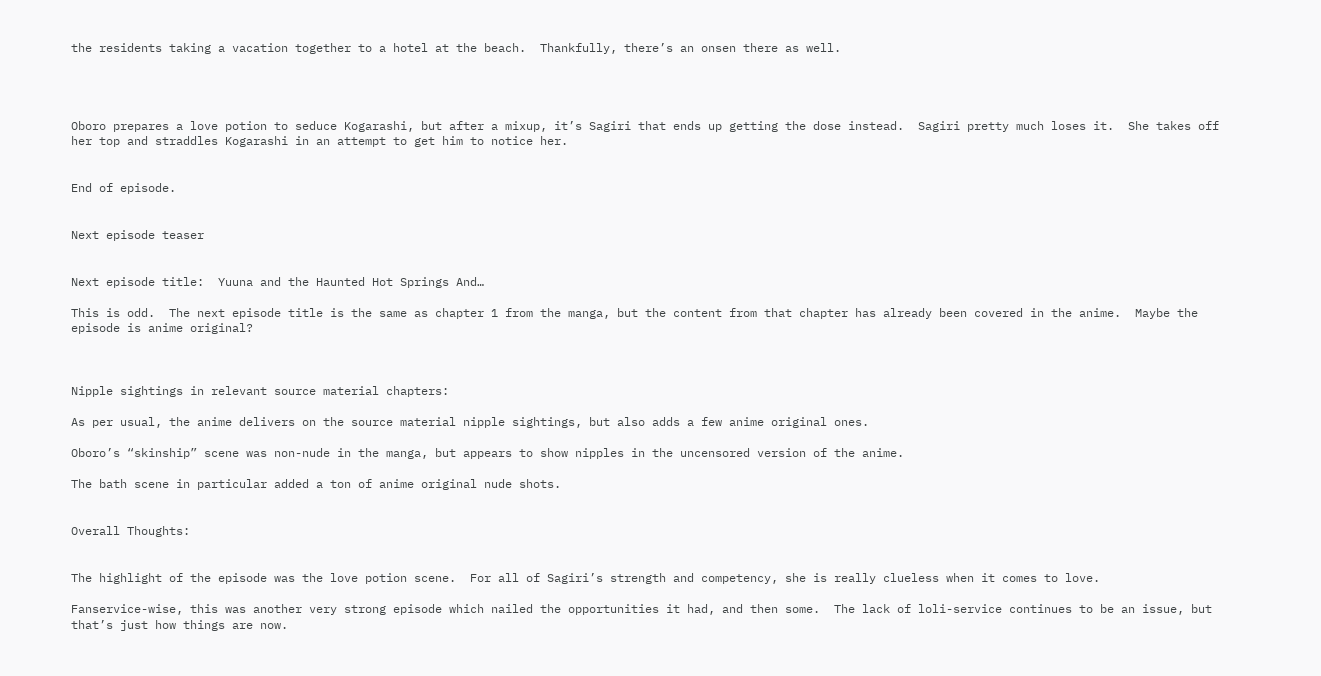the residents taking a vacation together to a hotel at the beach.  Thankfully, there’s an onsen there as well.




Oboro prepares a love potion to seduce Kogarashi, but after a mixup, it’s Sagiri that ends up getting the dose instead.  Sagiri pretty much loses it.  She takes off her top and straddles Kogarashi in an attempt to get him to notice her.


End of episode.


Next episode teaser


Next episode title:  Yuuna and the Haunted Hot Springs And…

This is odd.  The next episode title is the same as chapter 1 from the manga, but the content from that chapter has already been covered in the anime.  Maybe the episode is anime original?



Nipple sightings in relevant source material chapters:

As per usual, the anime delivers on the source material nipple sightings, but also adds a few anime original ones.

Oboro’s “skinship” scene was non-nude in the manga, but appears to show nipples in the uncensored version of the anime.

The bath scene in particular added a ton of anime original nude shots.


Overall Thoughts:


The highlight of the episode was the love potion scene.  For all of Sagiri’s strength and competency, she is really clueless when it comes to love.

Fanservice-wise, this was another very strong episode which nailed the opportunities it had, and then some.  The lack of loli-service continues to be an issue, but that’s just how things are now.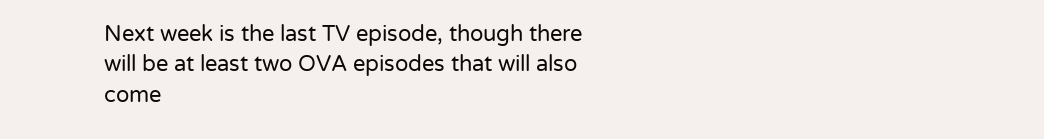Next week is the last TV episode, though there will be at least two OVA episodes that will also come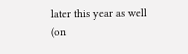later this year as well (on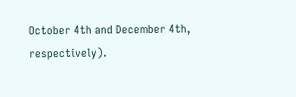October 4th and December 4th, respectively).